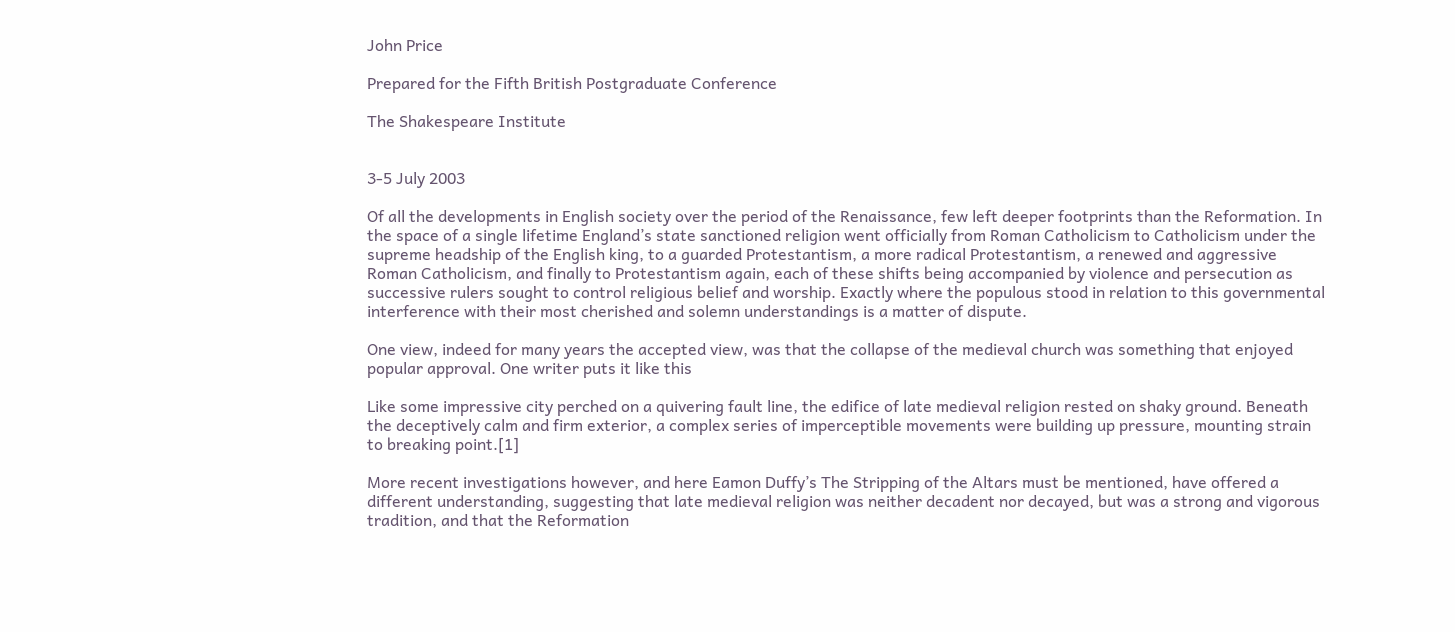John Price

Prepared for the Fifth British Postgraduate Conference

The Shakespeare Institute


3-5 July 2003

Of all the developments in English society over the period of the Renaissance, few left deeper footprints than the Reformation. In the space of a single lifetime England’s state sanctioned religion went officially from Roman Catholicism to Catholicism under the supreme headship of the English king, to a guarded Protestantism, a more radical Protestantism, a renewed and aggressive Roman Catholicism, and finally to Protestantism again, each of these shifts being accompanied by violence and persecution as successive rulers sought to control religious belief and worship. Exactly where the populous stood in relation to this governmental interference with their most cherished and solemn understandings is a matter of dispute.

One view, indeed for many years the accepted view, was that the collapse of the medieval church was something that enjoyed popular approval. One writer puts it like this

Like some impressive city perched on a quivering fault line, the edifice of late medieval religion rested on shaky ground. Beneath the deceptively calm and firm exterior, a complex series of imperceptible movements were building up pressure, mounting strain to breaking point.[1]

More recent investigations however, and here Eamon Duffy’s The Stripping of the Altars must be mentioned, have offered a different understanding, suggesting that late medieval religion was neither decadent nor decayed, but was a strong and vigorous tradition, and that the Reformation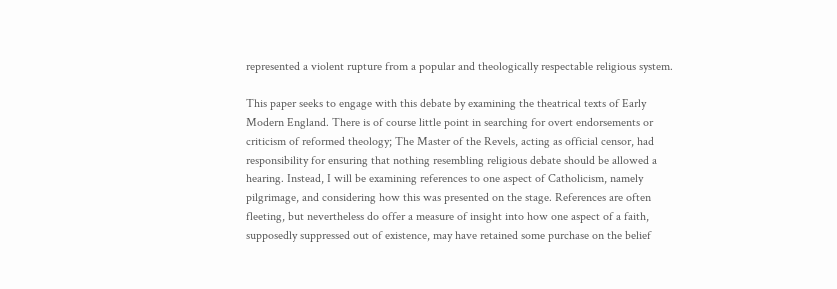represented a violent rupture from a popular and theologically respectable religious system.

This paper seeks to engage with this debate by examining the theatrical texts of Early Modern England. There is of course little point in searching for overt endorsements or criticism of reformed theology; The Master of the Revels, acting as official censor, had responsibility for ensuring that nothing resembling religious debate should be allowed a hearing. Instead, I will be examining references to one aspect of Catholicism, namely pilgrimage, and considering how this was presented on the stage. References are often fleeting, but nevertheless do offer a measure of insight into how one aspect of a faith, supposedly suppressed out of existence, may have retained some purchase on the belief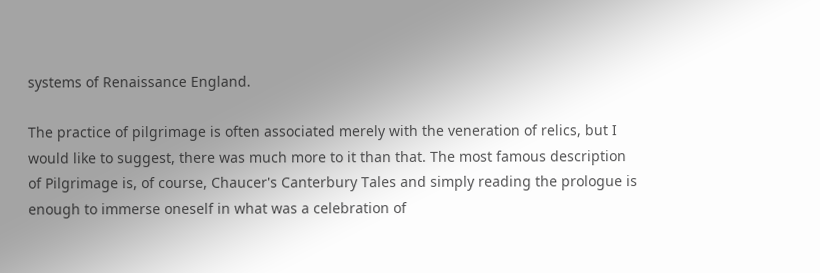systems of Renaissance England.

The practice of pilgrimage is often associated merely with the veneration of relics, but I would like to suggest, there was much more to it than that. The most famous description of Pilgrimage is, of course, Chaucer's Canterbury Tales and simply reading the prologue is enough to immerse oneself in what was a celebration of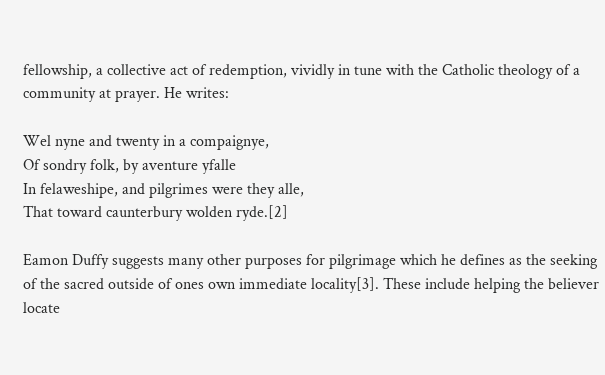fellowship, a collective act of redemption, vividly in tune with the Catholic theology of a community at prayer. He writes:

Wel nyne and twenty in a compaignye,
Of sondry folk, by aventure yfalle
In felaweshipe, and pilgrimes were they alle,
That toward caunterbury wolden ryde.[2]

Eamon Duffy suggests many other purposes for pilgrimage which he defines as the seeking of the sacred outside of ones own immediate locality[3]. These include helping the believer locate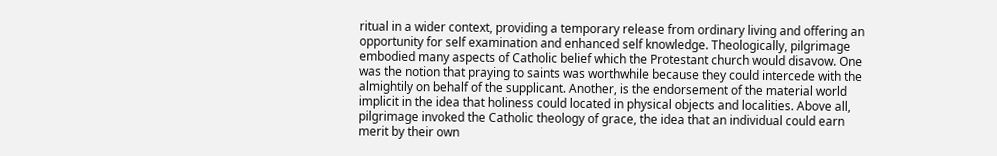ritual in a wider context, providing a temporary release from ordinary living and offering an opportunity for self examination and enhanced self knowledge. Theologically, pilgrimage embodied many aspects of Catholic belief which the Protestant church would disavow. One was the notion that praying to saints was worthwhile because they could intercede with the almightily on behalf of the supplicant. Another, is the endorsement of the material world implicit in the idea that holiness could located in physical objects and localities. Above all, pilgrimage invoked the Catholic theology of grace, the idea that an individual could earn merit by their own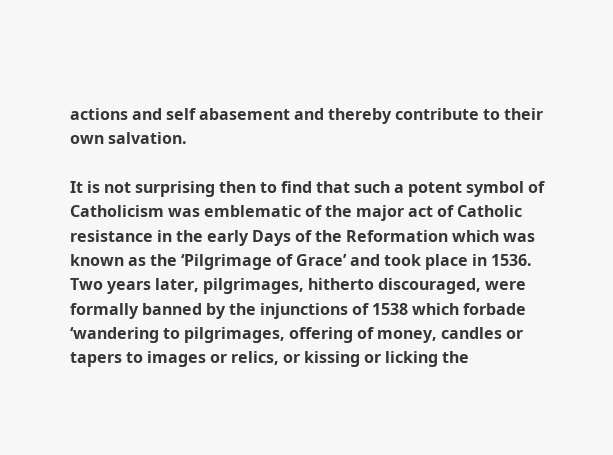actions and self abasement and thereby contribute to their own salvation.

It is not surprising then to find that such a potent symbol of Catholicism was emblematic of the major act of Catholic resistance in the early Days of the Reformation which was known as the ‘Pilgrimage of Grace’ and took place in 1536. Two years later, pilgrimages, hitherto discouraged, were formally banned by the injunctions of 1538 which forbade ‘wandering to pilgrimages, offering of money, candles or tapers to images or relics, or kissing or licking the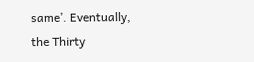same’. Eventually, the Thirty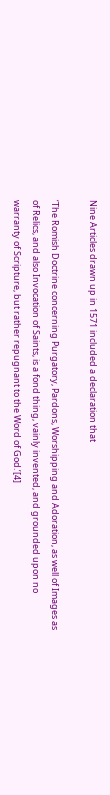Nine Articles drawn up in 1571 included a declaration that

‘The Romish Doctrine concerning Purgatory, Pardons, Worshipping and Adoration, as well of Images as of Relics, and also Invocation of Saints, is a fond thing, vainly invented, and grounded upon no warranty of Scripture, but rather repugnant to the Word of God.’[4]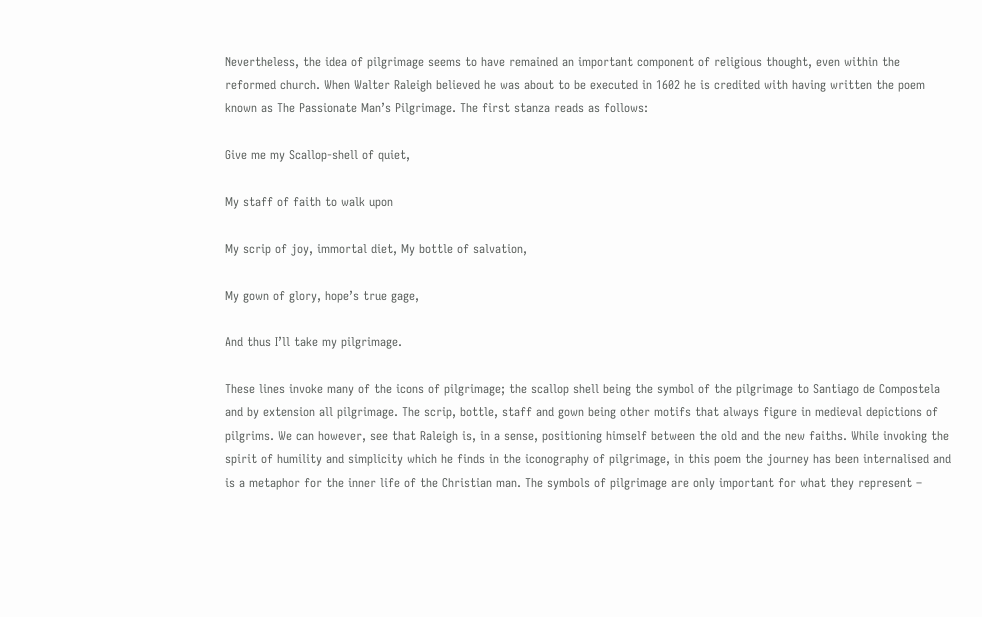Nevertheless, the idea of pilgrimage seems to have remained an important component of religious thought, even within the reformed church. When Walter Raleigh believed he was about to be executed in 1602 he is credited with having written the poem known as The Passionate Man’s Pilgrimage. The first stanza reads as follows:

Give me my Scallop-shell of quiet,

My staff of faith to walk upon

My scrip of joy, immortal diet, My bottle of salvation,

My gown of glory, hope’s true gage,

And thus I’ll take my pilgrimage.

These lines invoke many of the icons of pilgrimage; the scallop shell being the symbol of the pilgrimage to Santiago de Compostela and by extension all pilgrimage. The scrip, bottle, staff and gown being other motifs that always figure in medieval depictions of pilgrims. We can however, see that Raleigh is, in a sense, positioning himself between the old and the new faiths. While invoking the spirit of humility and simplicity which he finds in the iconography of pilgrimage, in this poem the journey has been internalised and is a metaphor for the inner life of the Christian man. The symbols of pilgrimage are only important for what they represent –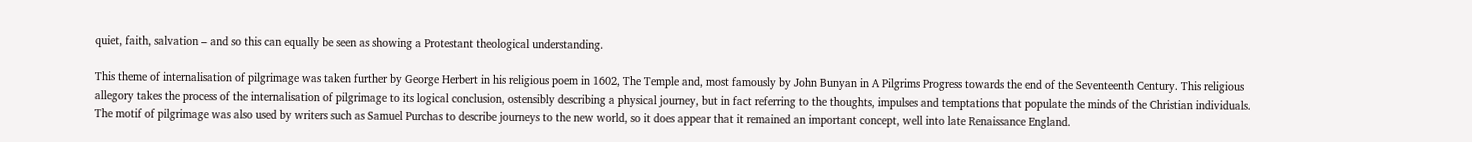quiet, faith, salvation – and so this can equally be seen as showing a Protestant theological understanding.

This theme of internalisation of pilgrimage was taken further by George Herbert in his religious poem in 1602, The Temple and, most famously by John Bunyan in A Pilgrims Progress towards the end of the Seventeenth Century. This religious allegory takes the process of the internalisation of pilgrimage to its logical conclusion, ostensibly describing a physical journey, but in fact referring to the thoughts, impulses and temptations that populate the minds of the Christian individuals. The motif of pilgrimage was also used by writers such as Samuel Purchas to describe journeys to the new world, so it does appear that it remained an important concept, well into late Renaissance England.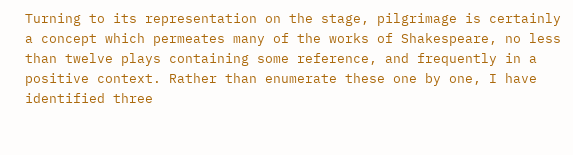Turning to its representation on the stage, pilgrimage is certainly a concept which permeates many of the works of Shakespeare, no less than twelve plays containing some reference, and frequently in a positive context. Rather than enumerate these one by one, I have identified three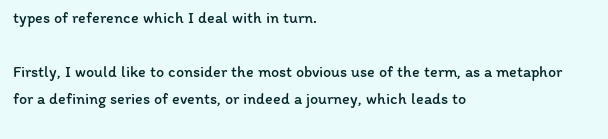types of reference which I deal with in turn.

Firstly, I would like to consider the most obvious use of the term, as a metaphor for a defining series of events, or indeed a journey, which leads to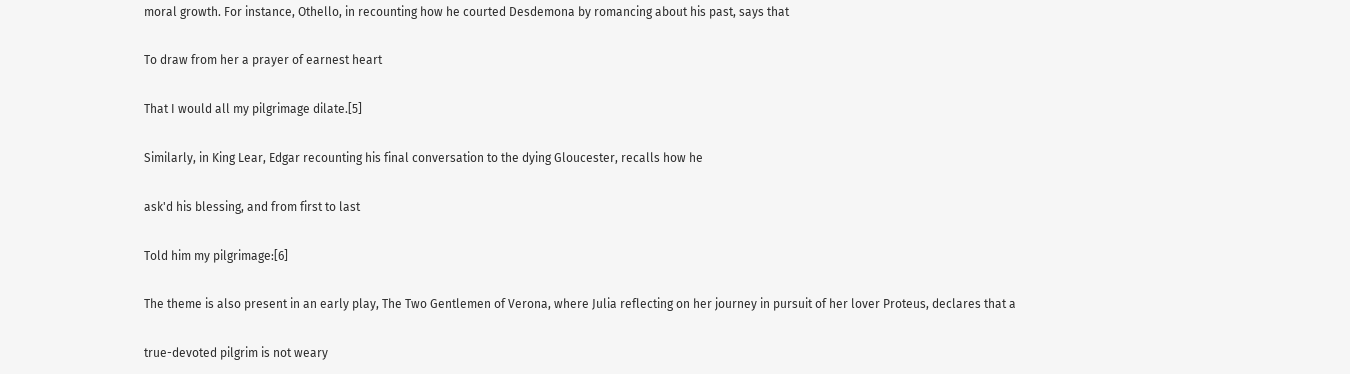moral growth. For instance, Othello, in recounting how he courted Desdemona by romancing about his past, says that

To draw from her a prayer of earnest heart

That I would all my pilgrimage dilate.[5]

Similarly, in King Lear, Edgar recounting his final conversation to the dying Gloucester, recalls how he

ask'd his blessing, and from first to last

Told him my pilgrimage:[6]

The theme is also present in an early play, The Two Gentlemen of Verona, where Julia reflecting on her journey in pursuit of her lover Proteus, declares that a

true-devoted pilgrim is not weary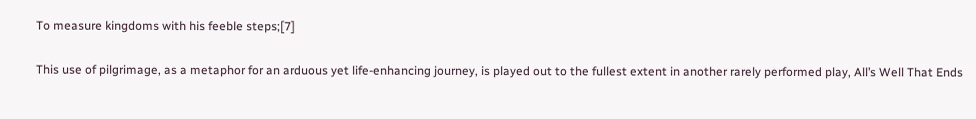To measure kingdoms with his feeble steps;[7]

This use of pilgrimage, as a metaphor for an arduous yet life-enhancing journey, is played out to the fullest extent in another rarely performed play, All’s Well That Ends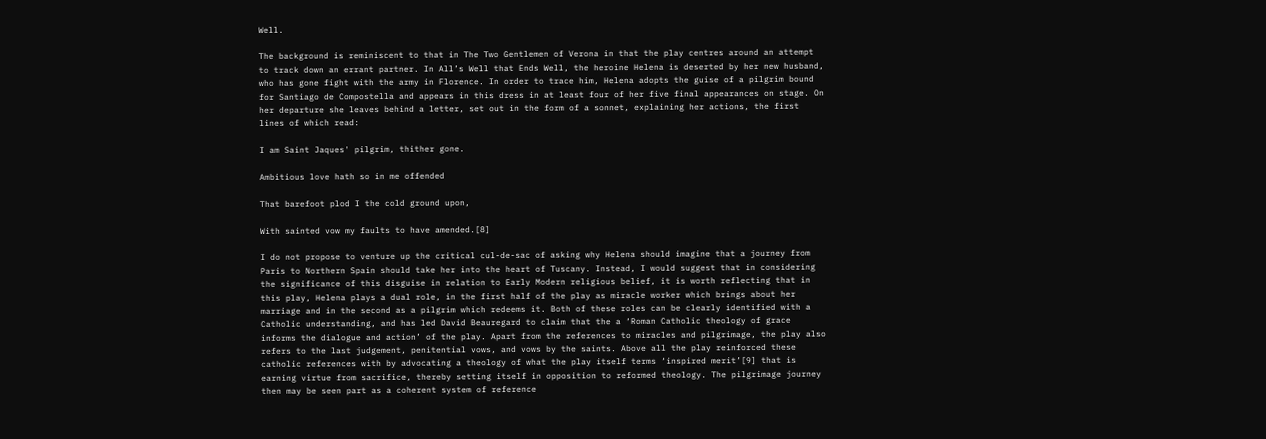Well.

The background is reminiscent to that in The Two Gentlemen of Verona in that the play centres around an attempt to track down an errant partner. In All’s Well that Ends Well, the heroine Helena is deserted by her new husband, who has gone fight with the army in Florence. In order to trace him, Helena adopts the guise of a pilgrim bound for Santiago de Compostella and appears in this dress in at least four of her five final appearances on stage. On her departure she leaves behind a letter, set out in the form of a sonnet, explaining her actions, the first lines of which read:

I am Saint Jaques' pilgrim, thither gone.

Ambitious love hath so in me offended

That barefoot plod I the cold ground upon,

With sainted vow my faults to have amended.[8]

I do not propose to venture up the critical cul-de-sac of asking why Helena should imagine that a journey from Paris to Northern Spain should take her into the heart of Tuscany. Instead, I would suggest that in considering the significance of this disguise in relation to Early Modern religious belief, it is worth reflecting that in this play, Helena plays a dual role, in the first half of the play as miracle worker which brings about her marriage and in the second as a pilgrim which redeems it. Both of these roles can be clearly identified with a Catholic understanding, and has led David Beauregard to claim that the a ‘Roman Catholic theology of grace informs the dialogue and action’ of the play. Apart from the references to miracles and pilgrimage, the play also refers to the last judgement, penitential vows, and vows by the saints. Above all the play reinforced these catholic references with by advocating a theology of what the play itself terms ‘inspired merit’[9] that is earning virtue from sacrifice, thereby setting itself in opposition to reformed theology. The pilgrimage journey then may be seen part as a coherent system of reference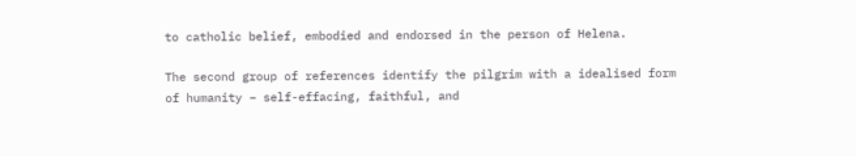to catholic belief, embodied and endorsed in the person of Helena.

The second group of references identify the pilgrim with a idealised form of humanity – self-effacing, faithful, and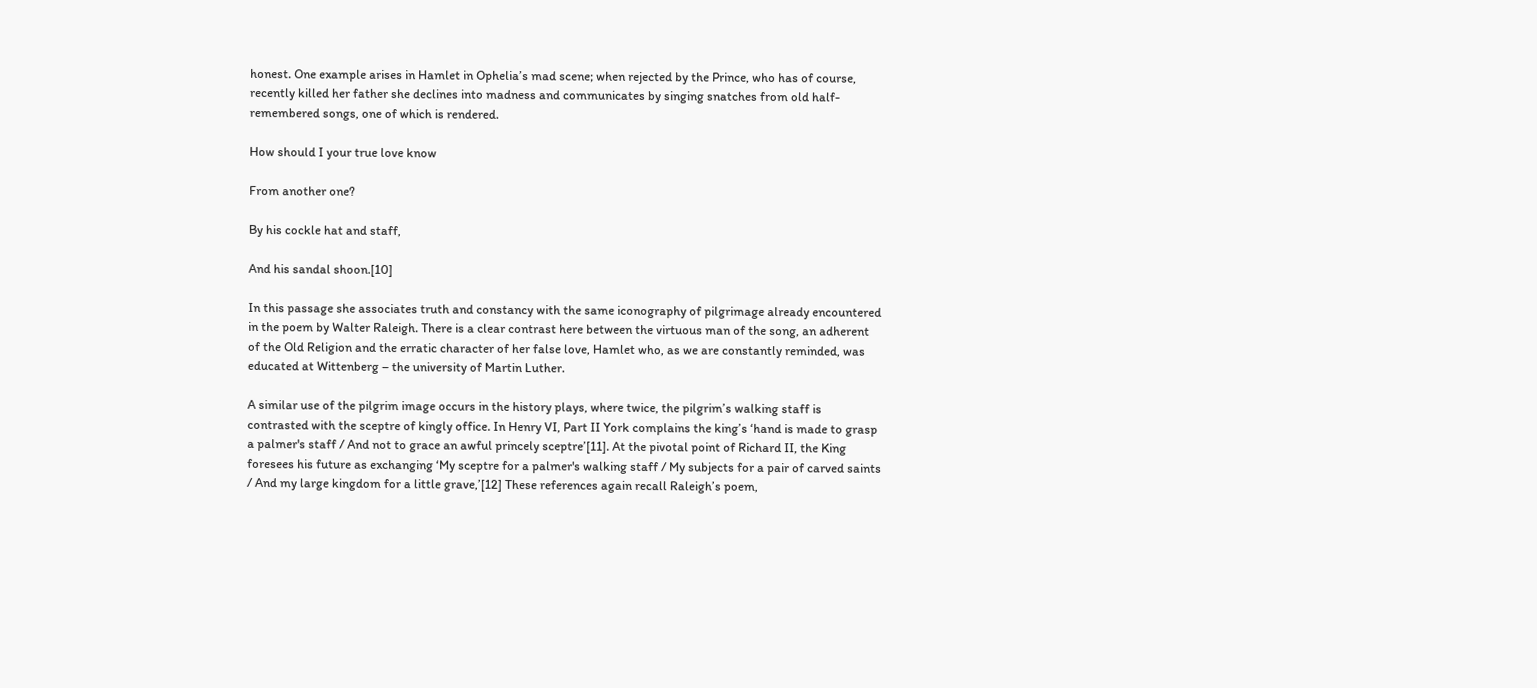honest. One example arises in Hamlet in Ophelia’s mad scene; when rejected by the Prince, who has of course, recently killed her father she declines into madness and communicates by singing snatches from old half-remembered songs, one of which is rendered.

How should I your true love know

From another one?

By his cockle hat and staff,

And his sandal shoon.[10]

In this passage she associates truth and constancy with the same iconography of pilgrimage already encountered in the poem by Walter Raleigh. There is a clear contrast here between the virtuous man of the song, an adherent of the Old Religion and the erratic character of her false love, Hamlet who, as we are constantly reminded, was educated at Wittenberg – the university of Martin Luther.

A similar use of the pilgrim image occurs in the history plays, where twice, the pilgrim’s walking staff is contrasted with the sceptre of kingly office. In Henry VI, Part II York complains the king’s ‘hand is made to grasp a palmer's staff / And not to grace an awful princely sceptre’[11]. At the pivotal point of Richard II, the King foresees his future as exchanging ‘My sceptre for a palmer's walking staff / My subjects for a pair of carved saints / And my large kingdom for a little grave,’[12] These references again recall Raleigh’s poem,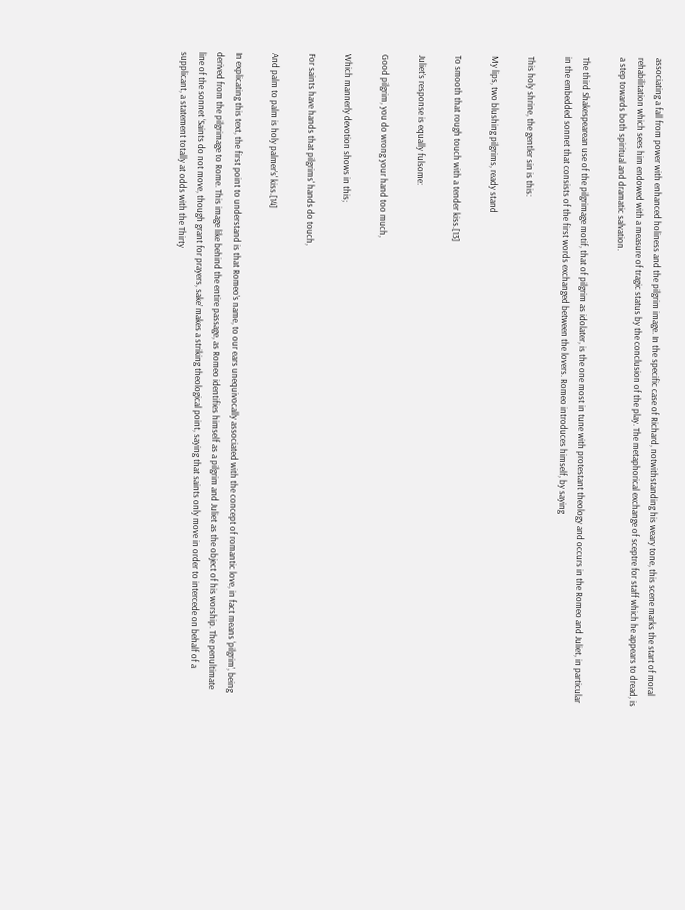associating a fall from power with enhanced holiness and the pilgrim image. In the specific case of Richard, notwithstanding his weary tone, this scene marks the start of moral rehabilitation which sees him endowed with a measure of tragic status by the conclusion of the play. The metaphorical exchange of sceptre for staff which he appears to dread, is a step towards both spiritual and dramatic salvation.

The third Shakespearean use of the pilgrimage motif, that of pilgrim as idolater, is the one most in tune with protestant theology and occurs in the Romeo and Juliet, in particular in the embedded sonnet that consists of the first words exchanged between the lovers. Romeo introduces himself, by saying

This holy shrine, the gentler sin is this:

My lips, two blushing pilgrims, ready stand

To smooth that rough touch with a tender kiss.[13]

Juliet’s response is equally fulsome:

Good pilgrim, you do wrong your hand too much,

Which mannerly devotion shows in this;

For saints have hands that pilgrims' hands do touch,

And palm to palm is holy palmer’s' kiss.[14]

In explicating this text, the first point to understand is that Romeo’s name, to our ears unequivocally associated with the concept of romantic love, in fact means ‘pilgrim’, being derived from the pilgrimage to Rome. This image like behind the entire passage, as Romeo identifies himself as a pilgrim and Juliet as the object of his worship. The penultimate line of the sonnet ‘Saints do not move, though grant for prayers, sake’ makes a striking theological point, saying that saints only move in order to intercede on behalf of a supplicant, a statement totally at odds with the Thirty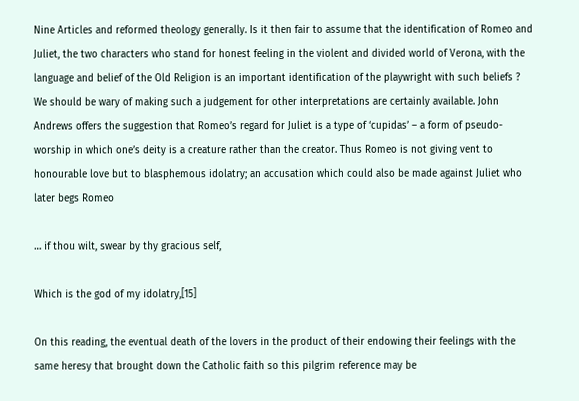Nine Articles and reformed theology generally. Is it then fair to assume that the identification of Romeo and Juliet, the two characters who stand for honest feeling in the violent and divided world of Verona, with the language and belief of the Old Religion is an important identification of the playwright with such beliefs ? We should be wary of making such a judgement for other interpretations are certainly available. John Andrews offers the suggestion that Romeo’s regard for Juliet is a type of ‘cupidas’ – a form of pseudo-worship in which one’s deity is a creature rather than the creator. Thus Romeo is not giving vent to honourable love but to blasphemous idolatry; an accusation which could also be made against Juliet who later begs Romeo

… if thou wilt, swear by thy gracious self,

Which is the god of my idolatry,[15]

On this reading, the eventual death of the lovers in the product of their endowing their feelings with the same heresy that brought down the Catholic faith so this pilgrim reference may be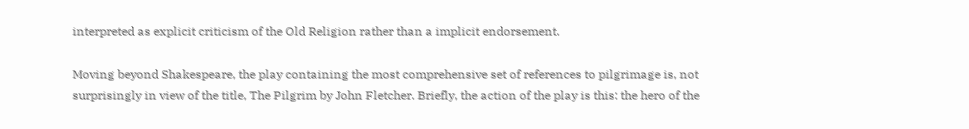interpreted as explicit criticism of the Old Religion rather than a implicit endorsement.

Moving beyond Shakespeare, the play containing the most comprehensive set of references to pilgrimage is, not surprisingly in view of the title, The Pilgrim by John Fletcher. Briefly, the action of the play is this: the hero of the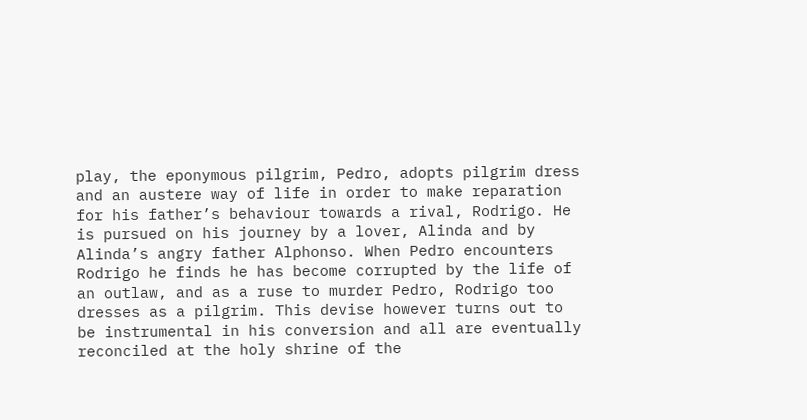play, the eponymous pilgrim, Pedro, adopts pilgrim dress and an austere way of life in order to make reparation for his father’s behaviour towards a rival, Rodrigo. He is pursued on his journey by a lover, Alinda and by Alinda’s angry father Alphonso. When Pedro encounters Rodrigo he finds he has become corrupted by the life of an outlaw, and as a ruse to murder Pedro, Rodrigo too dresses as a pilgrim. This devise however turns out to be instrumental in his conversion and all are eventually reconciled at the holy shrine of the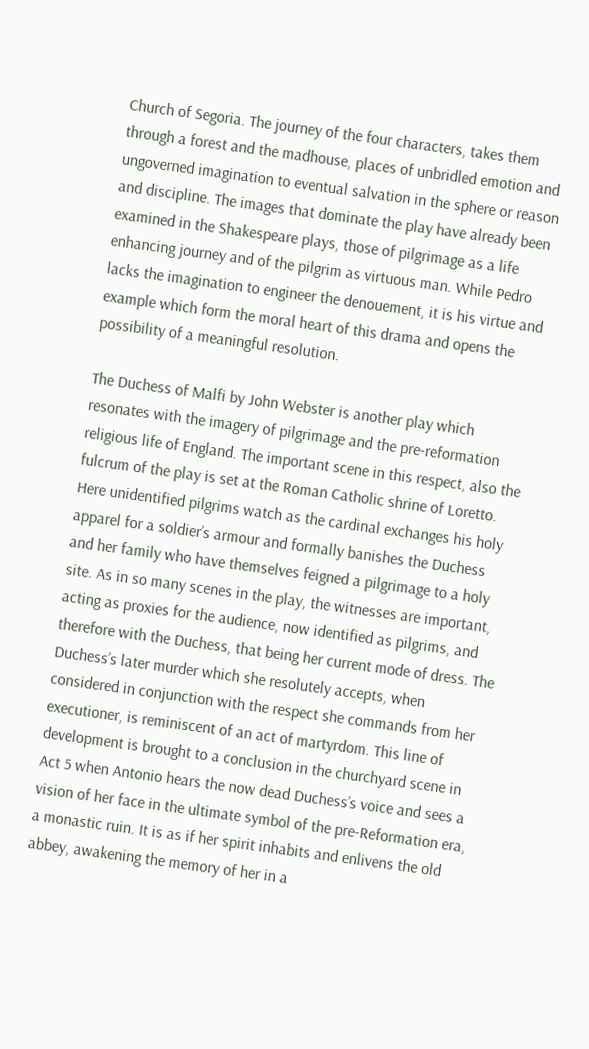Church of Segoria. The journey of the four characters, takes them through a forest and the madhouse, places of unbridled emotion and ungoverned imagination to eventual salvation in the sphere or reason and discipline. The images that dominate the play have already been examined in the Shakespeare plays, those of pilgrimage as a life enhancing journey and of the pilgrim as virtuous man. While Pedro lacks the imagination to engineer the denouement, it is his virtue and example which form the moral heart of this drama and opens the possibility of a meaningful resolution.

The Duchess of Malfi by John Webster is another play which resonates with the imagery of pilgrimage and the pre-reformation religious life of England. The important scene in this respect, also the fulcrum of the play is set at the Roman Catholic shrine of Loretto. Here unidentified pilgrims watch as the cardinal exchanges his holy apparel for a soldier’s armour and formally banishes the Duchess and her family who have themselves feigned a pilgrimage to a holy site. As in so many scenes in the play, the witnesses are important, acting as proxies for the audience, now identified as pilgrims, and therefore with the Duchess, that being her current mode of dress. The Duchess’s later murder which she resolutely accepts, when considered in conjunction with the respect she commands from her executioner, is reminiscent of an act of martyrdom. This line of development is brought to a conclusion in the churchyard scene in Act 5 when Antonio hears the now dead Duchess’s voice and sees a vision of her face in the ultimate symbol of the pre-Reformation era, a monastic ruin. It is as if her spirit inhabits and enlivens the old abbey, awakening the memory of her in a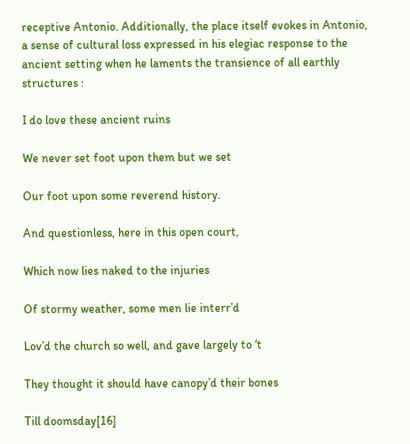receptive Antonio. Additionally, the place itself evokes in Antonio, a sense of cultural loss expressed in his elegiac response to the ancient setting when he laments the transience of all earthly structures :

I do love these ancient ruins

We never set foot upon them but we set

Our foot upon some reverend history.

And questionless, here in this open court,

Which now lies naked to the injuries

Of stormy weather, some men lie interr’d

Lov’d the church so well, and gave largely to ‘t

They thought it should have canopy’d their bones

Till doomsday[16]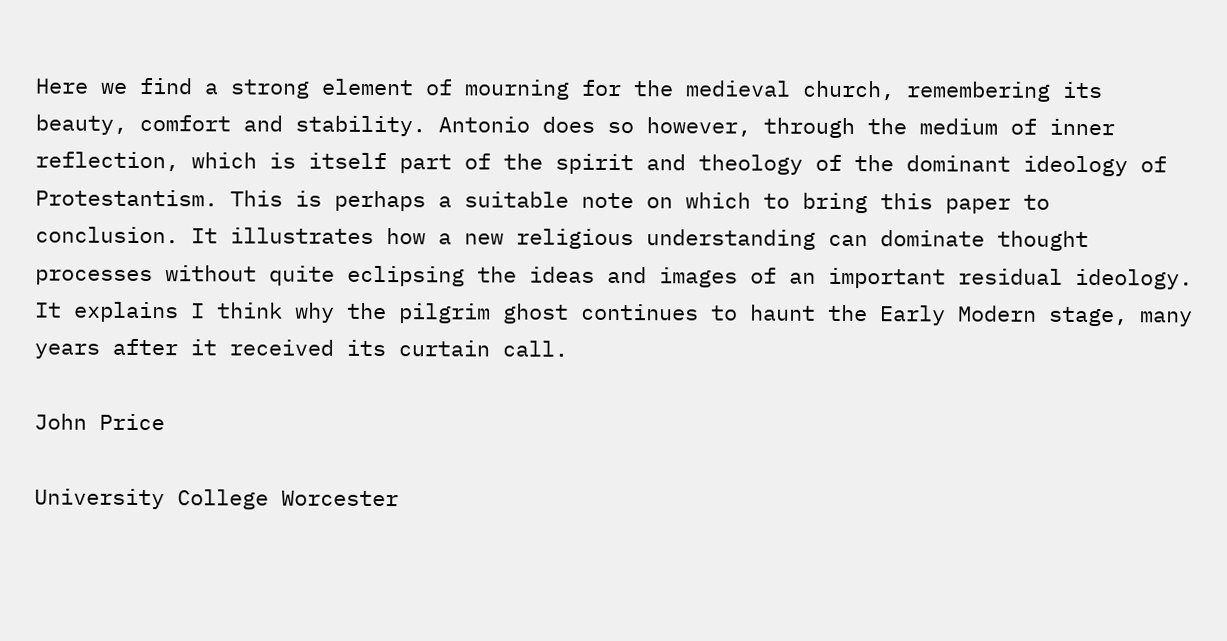Here we find a strong element of mourning for the medieval church, remembering its beauty, comfort and stability. Antonio does so however, through the medium of inner reflection, which is itself part of the spirit and theology of the dominant ideology of Protestantism. This is perhaps a suitable note on which to bring this paper to conclusion. It illustrates how a new religious understanding can dominate thought processes without quite eclipsing the ideas and images of an important residual ideology. It explains I think why the pilgrim ghost continues to haunt the Early Modern stage, many years after it received its curtain call.

John Price

University College Worcester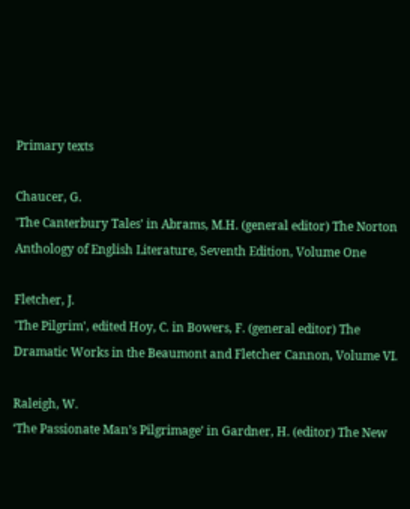Primary texts

Chaucer, G.
'The Canterbury Tales' in Abrams, M.H. (general editor) The Norton Anthology of English Literature, Seventh Edition, Volume One

Fletcher, J.
'The Pilgrim', edited Hoy, C. in Bowers, F. (general editor) The Dramatic Works in the Beaumont and Fletcher Cannon, Volume VI.

Raleigh, W.
‘The Passionate Man’s Pilgrimage’ in Gardner, H. (editor) The New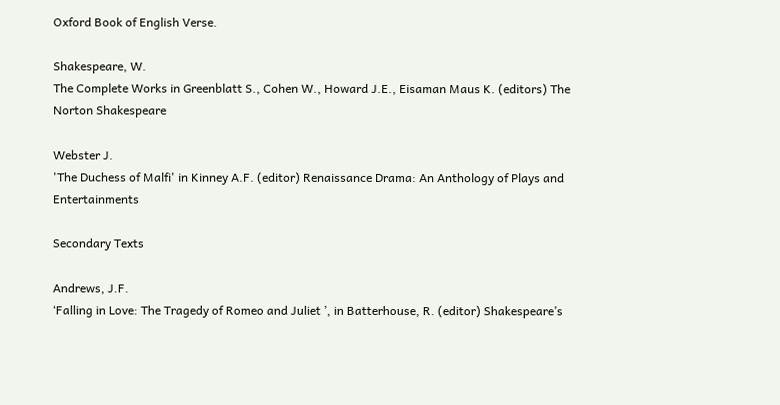Oxford Book of English Verse.

Shakespeare, W.
The Complete Works in Greenblatt S., Cohen W., Howard J.E., Eisaman Maus K. (editors) The Norton Shakespeare

Webster J.
'The Duchess of Malfi' in Kinney A.F. (editor) Renaissance Drama: An Anthology of Plays and Entertainments

Secondary Texts

Andrews, J.F.
‘Falling in Love: The Tragedy of Romeo and Juliet ’, in Batterhouse, R. (editor) Shakespeare’s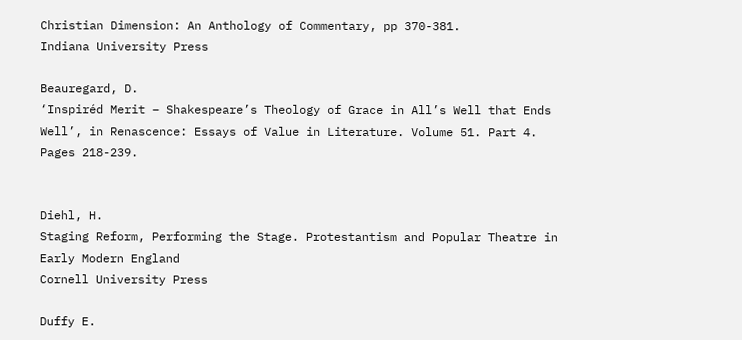Christian Dimension: An Anthology of Commentary, pp 370-381.
Indiana University Press

Beauregard, D.
‘Inspiréd Merit – Shakespeare’s Theology of Grace in All’s Well that Ends Well’, in Renascence: Essays of Value in Literature. Volume 51. Part 4. Pages 218-239.


Diehl, H.
Staging Reform, Performing the Stage. Protestantism and Popular Theatre in Early Modern England
Cornell University Press

Duffy E.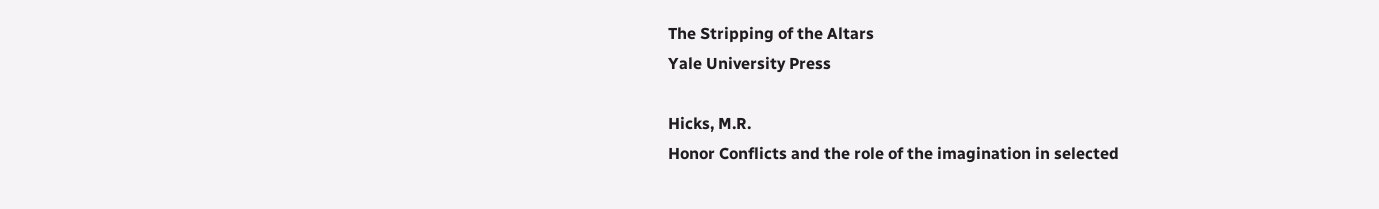The Stripping of the Altars
Yale University Press

Hicks, M.R.
Honor Conflicts and the role of the imagination in selected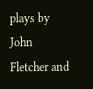plays by John Fletcher and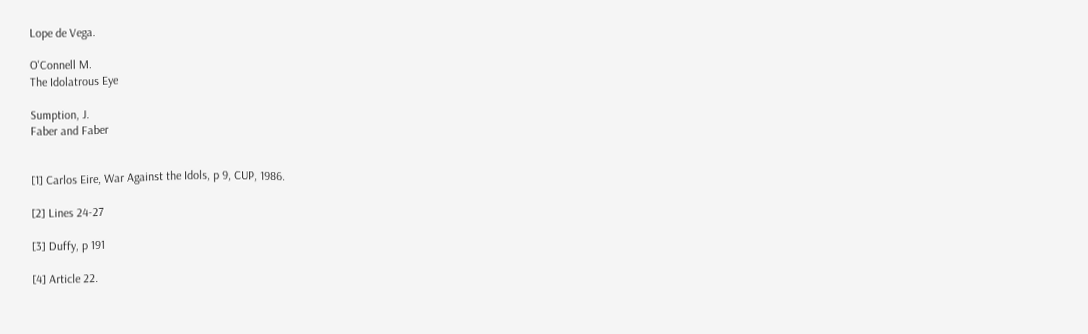Lope de Vega.

O'Connell M.
The Idolatrous Eye

Sumption, J.
Faber and Faber


[1] Carlos Eire, War Against the Idols, p 9, CUP, 1986.

[2] Lines 24-27

[3] Duffy, p 191

[4] Article 22.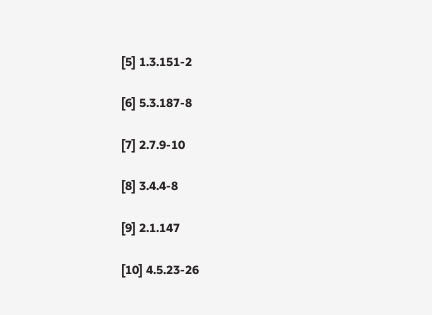[5] 1.3.151-2

[6] 5.3.187-8

[7] 2.7.9-10

[8] 3.4.4-8

[9] 2.1.147

[10] 4.5.23-26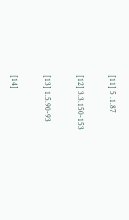[11] 5 .1.87

[12] 3.3.150-153

[13] 1.5.90-93

[14]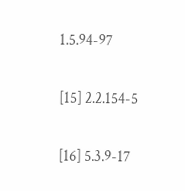1.5.94-97

[15] 2.2.154-5

[16] 5.3.9-17